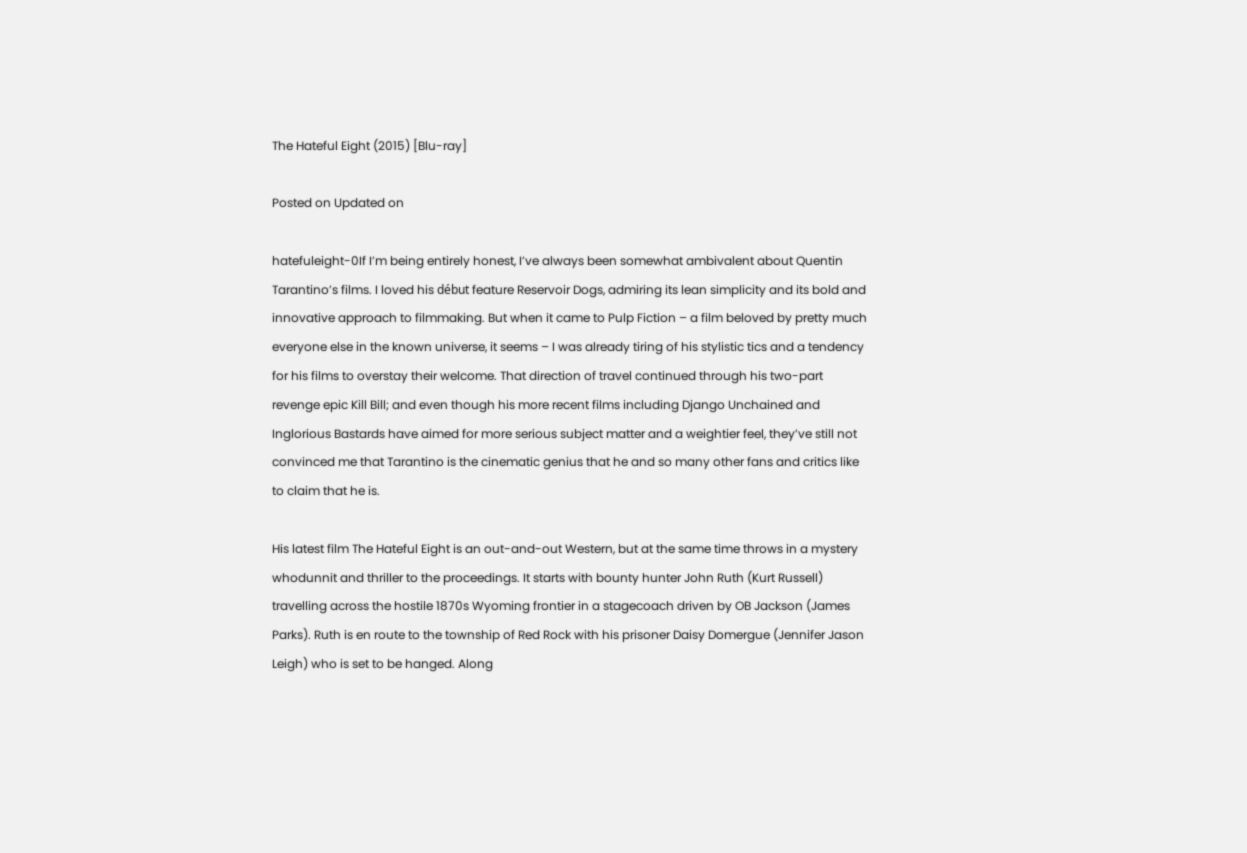The Hateful Eight (2015) [Blu-ray]

Posted on Updated on

hatefuleight-0If I’m being entirely honest, I’ve always been somewhat ambivalent about Quentin Tarantino’s films. I loved his début feature Reservoir Dogs, admiring its lean simplicity and its bold and innovative approach to filmmaking. But when it came to Pulp Fiction – a film beloved by pretty much everyone else in the known universe, it seems – I was already tiring of his stylistic tics and a tendency for his films to overstay their welcome. That direction of travel continued through his two-part revenge epic Kill Bill; and even though his more recent films including Django Unchained and Inglorious Bastards have aimed for more serious subject matter and a weightier feel, they’ve still not convinced me that Tarantino is the cinematic genius that he and so many other fans and critics like to claim that he is.

His latest film The Hateful Eight is an out-and-out Western, but at the same time throws in a mystery whodunnit and thriller to the proceedings. It starts with bounty hunter John Ruth (Kurt Russell) travelling across the hostile 1870s Wyoming frontier in a stagecoach driven by OB Jackson (James Parks). Ruth is en route to the township of Red Rock with his prisoner Daisy Domergue (Jennifer Jason Leigh) who is set to be hanged. Along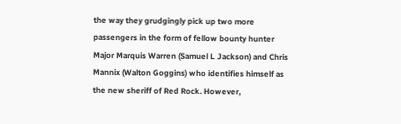the way they grudgingly pick up two more passengers in the form of fellow bounty hunter Major Marquis Warren (Samuel L Jackson) and Chris Mannix (Walton Goggins) who identifies himself as the new sheriff of Red Rock. However,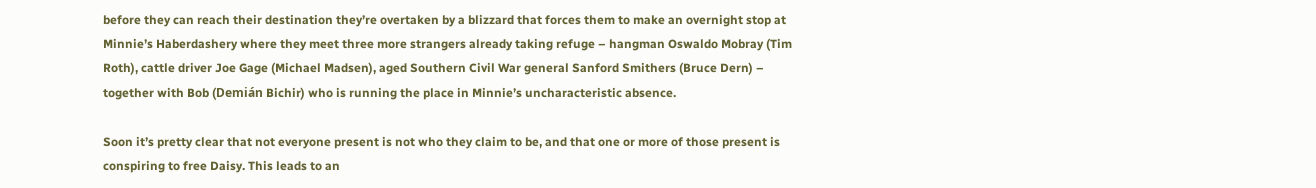before they can reach their destination they’re overtaken by a blizzard that forces them to make an overnight stop at Minnie’s Haberdashery where they meet three more strangers already taking refuge – hangman Oswaldo Mobray (Tim Roth), cattle driver Joe Gage (Michael Madsen), aged Southern Civil War general Sanford Smithers (Bruce Dern) – together with Bob (Demián Bichir) who is running the place in Minnie’s uncharacteristic absence.

Soon it’s pretty clear that not everyone present is not who they claim to be, and that one or more of those present is conspiring to free Daisy. This leads to an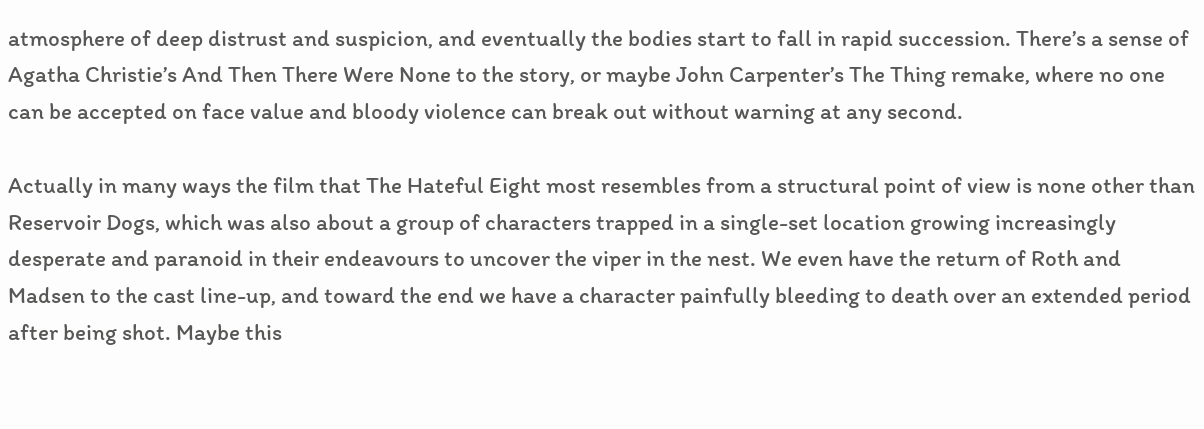atmosphere of deep distrust and suspicion, and eventually the bodies start to fall in rapid succession. There’s a sense of Agatha Christie’s And Then There Were None to the story, or maybe John Carpenter’s The Thing remake, where no one can be accepted on face value and bloody violence can break out without warning at any second.

Actually in many ways the film that The Hateful Eight most resembles from a structural point of view is none other than Reservoir Dogs, which was also about a group of characters trapped in a single-set location growing increasingly desperate and paranoid in their endeavours to uncover the viper in the nest. We even have the return of Roth and Madsen to the cast line-up, and toward the end we have a character painfully bleeding to death over an extended period after being shot. Maybe this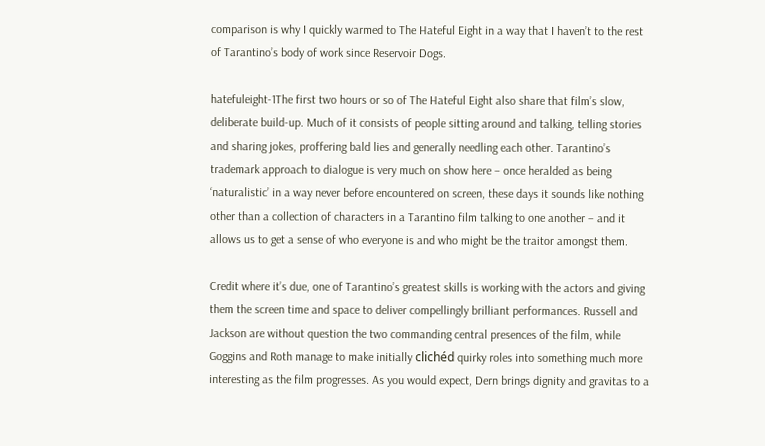comparison is why I quickly warmed to The Hateful Eight in a way that I haven’t to the rest of Tarantino’s body of work since Reservoir Dogs.

hatefuleight-1The first two hours or so of The Hateful Eight also share that film’s slow, deliberate build-up. Much of it consists of people sitting around and talking, telling stories and sharing jokes, proffering bald lies and generally needling each other. Tarantino’s trademark approach to dialogue is very much on show here – once heralded as being ‘naturalistic’ in a way never before encountered on screen, these days it sounds like nothing other than a collection of characters in a Tarantino film talking to one another – and it allows us to get a sense of who everyone is and who might be the traitor amongst them.

Credit where it’s due, one of Tarantino’s greatest skills is working with the actors and giving them the screen time and space to deliver compellingly brilliant performances. Russell and Jackson are without question the two commanding central presences of the film, while Goggins and Roth manage to make initially clichéd quirky roles into something much more interesting as the film progresses. As you would expect, Dern brings dignity and gravitas to a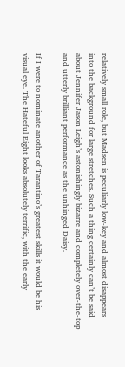relatively small role, but Madsen is peculiarly low-key and almost disappears into the background for large stretches. Such a thing certainly can’t be said about Jennifer Jason Leigh’s astonishingly bizarre and completely over-the-top and utterly brilliant performance as the unhinged Daisy.

If I were to nominate another of Tarantino’s greatest skills it would be his visual eye. The Hateful Eight looks absolutely terrific, with the early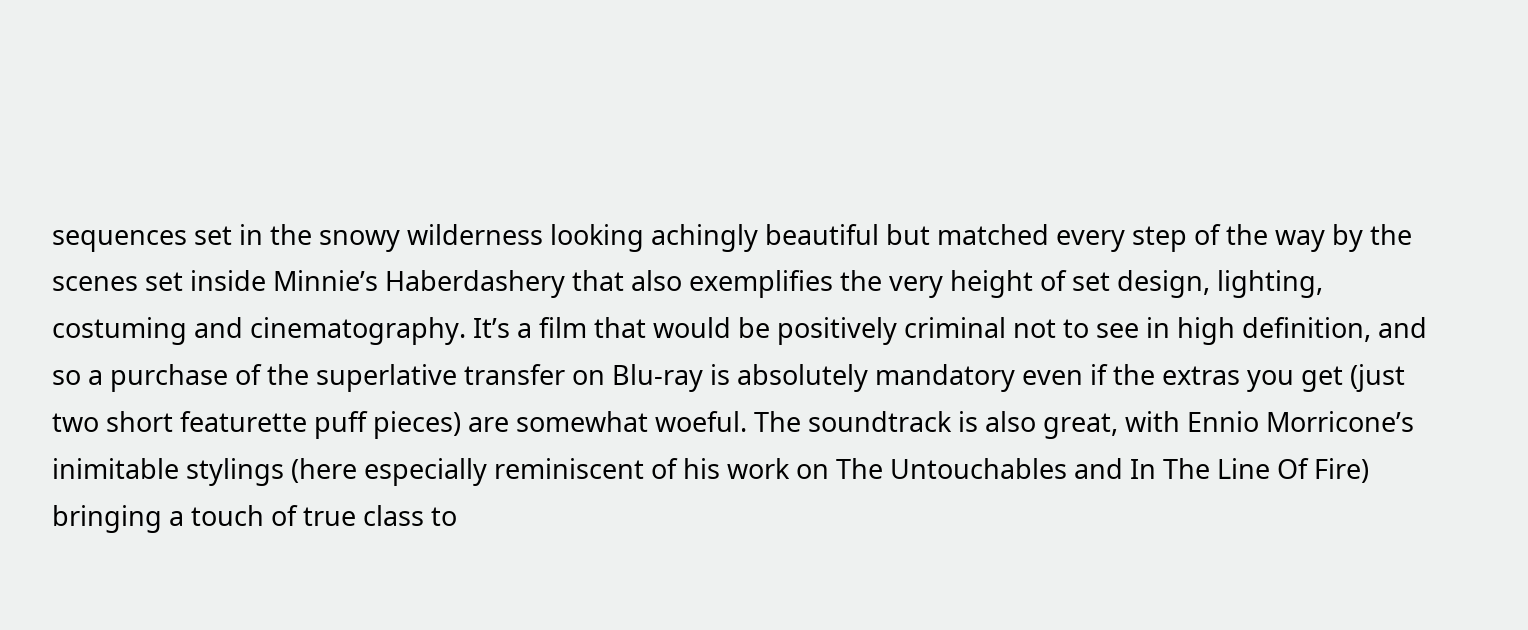sequences set in the snowy wilderness looking achingly beautiful but matched every step of the way by the scenes set inside Minnie’s Haberdashery that also exemplifies the very height of set design, lighting, costuming and cinematography. It’s a film that would be positively criminal not to see in high definition, and so a purchase of the superlative transfer on Blu-ray is absolutely mandatory even if the extras you get (just two short featurette puff pieces) are somewhat woeful. The soundtrack is also great, with Ennio Morricone’s inimitable stylings (here especially reminiscent of his work on The Untouchables and In The Line Of Fire) bringing a touch of true class to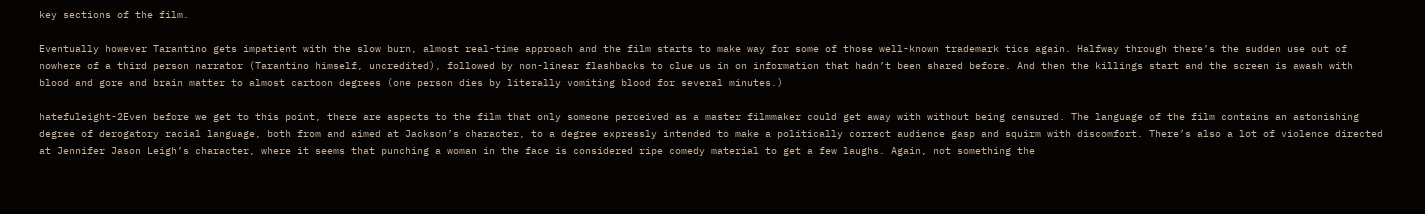key sections of the film.

Eventually however Tarantino gets impatient with the slow burn, almost real-time approach and the film starts to make way for some of those well-known trademark tics again. Halfway through there’s the sudden use out of nowhere of a third person narrator (Tarantino himself, uncredited), followed by non-linear flashbacks to clue us in on information that hadn’t been shared before. And then the killings start and the screen is awash with blood and gore and brain matter to almost cartoon degrees (one person dies by literally vomiting blood for several minutes.)

hatefuleight-2Even before we get to this point, there are aspects to the film that only someone perceived as a master filmmaker could get away with without being censured. The language of the film contains an astonishing degree of derogatory racial language, both from and aimed at Jackson’s character, to a degree expressly intended to make a politically correct audience gasp and squirm with discomfort. There’s also a lot of violence directed at Jennifer Jason Leigh’s character, where it seems that punching a woman in the face is considered ripe comedy material to get a few laughs. Again, not something the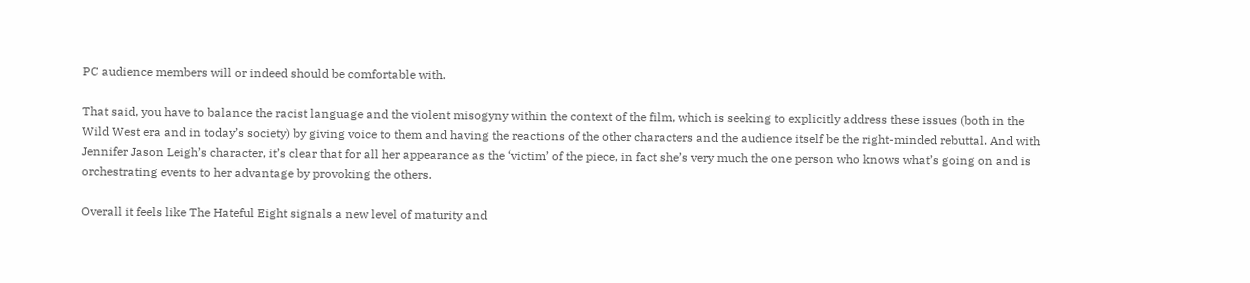PC audience members will or indeed should be comfortable with.

That said, you have to balance the racist language and the violent misogyny within the context of the film, which is seeking to explicitly address these issues (both in the Wild West era and in today’s society) by giving voice to them and having the reactions of the other characters and the audience itself be the right-minded rebuttal. And with Jennifer Jason Leigh’s character, it’s clear that for all her appearance as the ‘victim’ of the piece, in fact she’s very much the one person who knows what’s going on and is orchestrating events to her advantage by provoking the others.

Overall it feels like The Hateful Eight signals a new level of maturity and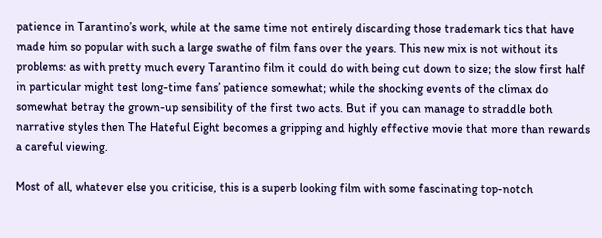patience in Tarantino’s work, while at the same time not entirely discarding those trademark tics that have made him so popular with such a large swathe of film fans over the years. This new mix is not without its problems: as with pretty much every Tarantino film it could do with being cut down to size; the slow first half in particular might test long-time fans’ patience somewhat; while the shocking events of the climax do somewhat betray the grown-up sensibility of the first two acts. But if you can manage to straddle both narrative styles then The Hateful Eight becomes a gripping and highly effective movie that more than rewards a careful viewing.

Most of all, whatever else you criticise, this is a superb looking film with some fascinating top-notch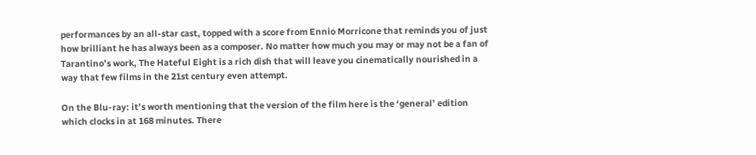performances by an all-star cast, topped with a score from Ennio Morricone that reminds you of just how brilliant he has always been as a composer. No matter how much you may or may not be a fan of Tarantino’s work, The Hateful Eight is a rich dish that will leave you cinematically nourished in a way that few films in the 21st century even attempt.

On the Blu-ray: it’s worth mentioning that the version of the film here is the ‘general’ edition which clocks in at 168 minutes. There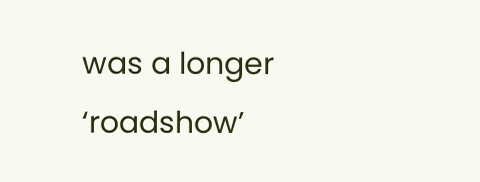was a longer ‘roadshow’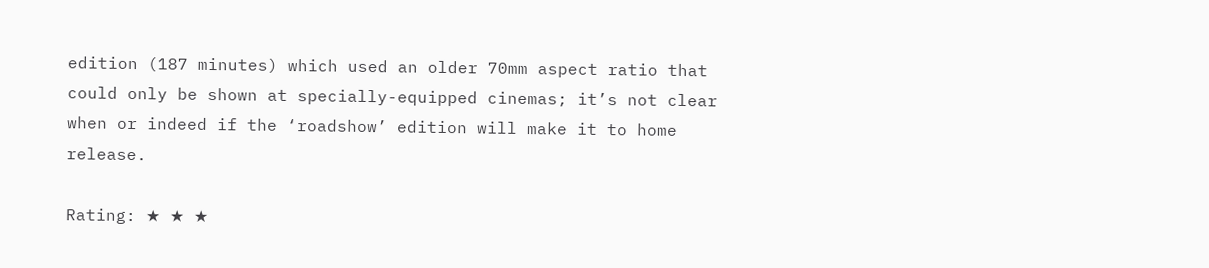edition (187 minutes) which used an older 70mm aspect ratio that could only be shown at specially-equipped cinemas; it’s not clear when or indeed if the ‘roadshow’ edition will make it to home release.

Rating: ★ ★ ★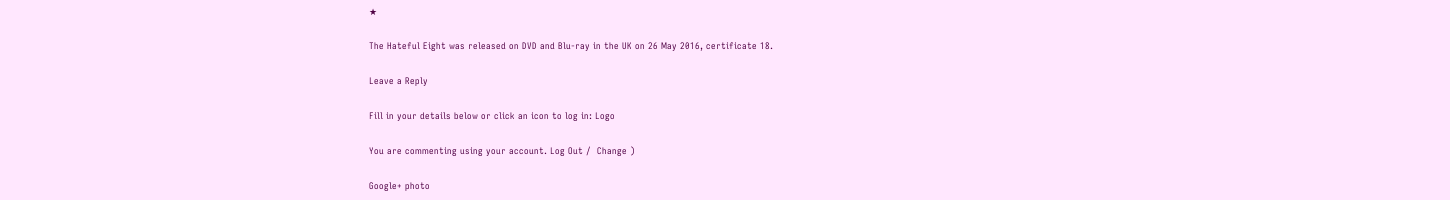★

The Hateful Eight was released on DVD and Blu-ray in the UK on 26 May 2016, certificate 18.

Leave a Reply

Fill in your details below or click an icon to log in: Logo

You are commenting using your account. Log Out /  Change )

Google+ photo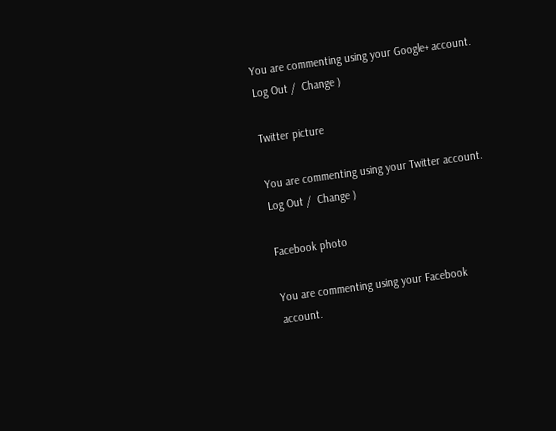You are commenting using your Google+ account. Log Out /  Change )

Twitter picture

You are commenting using your Twitter account. Log Out /  Change )

Facebook photo

You are commenting using your Facebook account.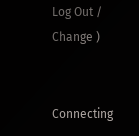Log Out /  Change )


Connecting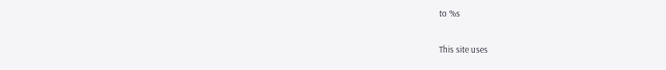to %s

This site uses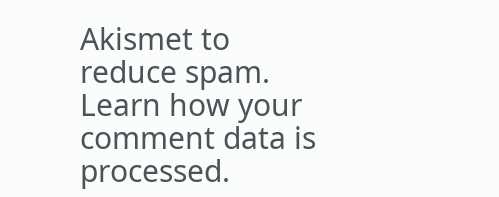Akismet to reduce spam. Learn how your comment data is processed.